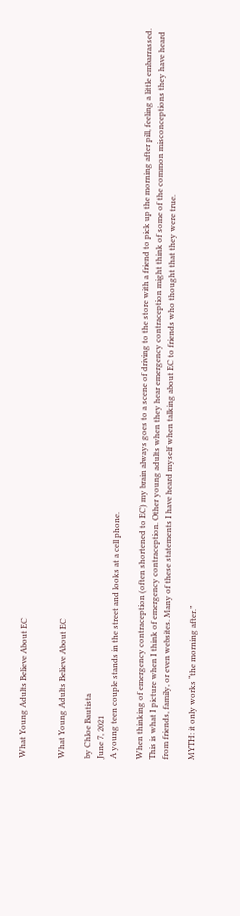What Young Adults Believe About EC


What Young Adults Believe About EC

by Chloe Bautista
June 7, 2021
A young teen couple stands in the street and looks at a cell phone.

When thinking of emergency contraception (often shortened to EC) my brain always goes to a scene of driving to the store with a friend to pick up the morning after pill, feeling a little embarrassed. This is what I picture when I think of emergency contraception. Other young adults when they hear emergency contraception might think of some of the common misconceptions they have heard from friends, family, or even websites. Many of these statements I have heard myself when talking about EC to friends who thought that they were true.

MYTH: it only works “the morning after.”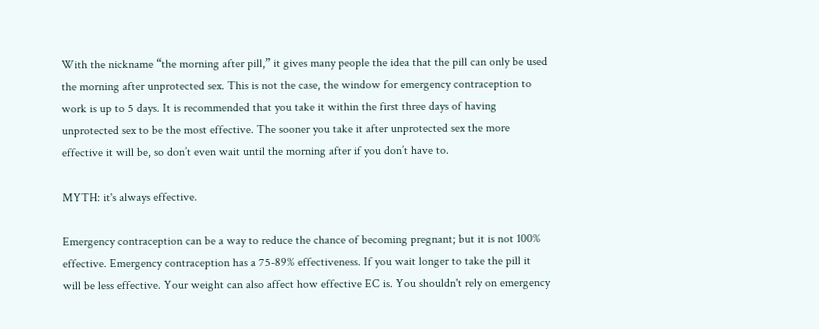With the nickname “the morning after pill,” it gives many people the idea that the pill can only be used the morning after unprotected sex. This is not the case, the window for emergency contraception to work is up to 5 days. It is recommended that you take it within the first three days of having unprotected sex to be the most effective. The sooner you take it after unprotected sex the more effective it will be, so don’t even wait until the morning after if you don’t have to.

MYTH: it's always effective.

Emergency contraception can be a way to reduce the chance of becoming pregnant; but it is not 100% effective. Emergency contraception has a 75-89% effectiveness. If you wait longer to take the pill it will be less effective. Your weight can also affect how effective EC is. You shouldn't rely on emergency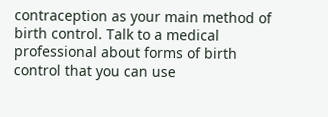contraception as your main method of birth control. Talk to a medical professional about forms of birth control that you can use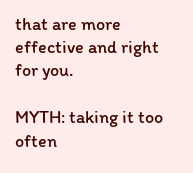that are more effective and right for you.

MYTH: taking it too often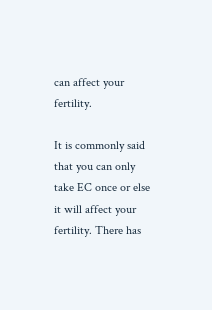can affect your fertility.

It is commonly said that you can only take EC once or else it will affect your fertility. There has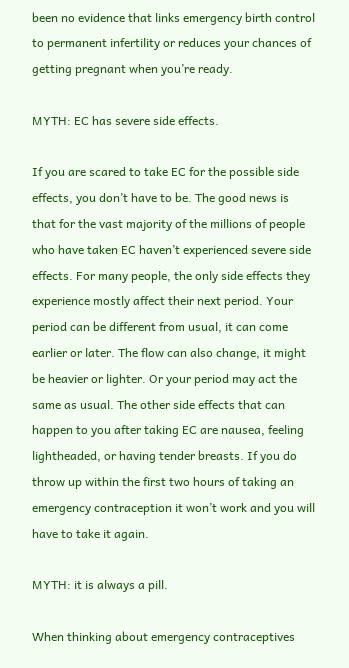been no evidence that links emergency birth control to permanent infertility or reduces your chances of getting pregnant when you’re ready.

MYTH: EC has severe side effects.

If you are scared to take EC for the possible side effects, you don’t have to be. The good news is that for the vast majority of the millions of people who have taken EC haven’t experienced severe side effects. For many people, the only side effects they experience mostly affect their next period. Your period can be different from usual, it can come earlier or later. The flow can also change, it might be heavier or lighter. Or your period may act the same as usual. The other side effects that can happen to you after taking EC are nausea, feeling lightheaded, or having tender breasts. If you do throw up within the first two hours of taking an emergency contraception it won’t work and you will have to take it again.

MYTH: it is always a pill.

When thinking about emergency contraceptives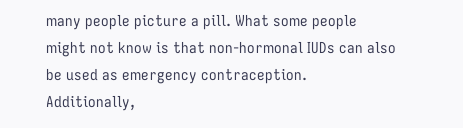many people picture a pill. What some people might not know is that non-hormonal IUDs can also be used as emergency contraception. Additionally,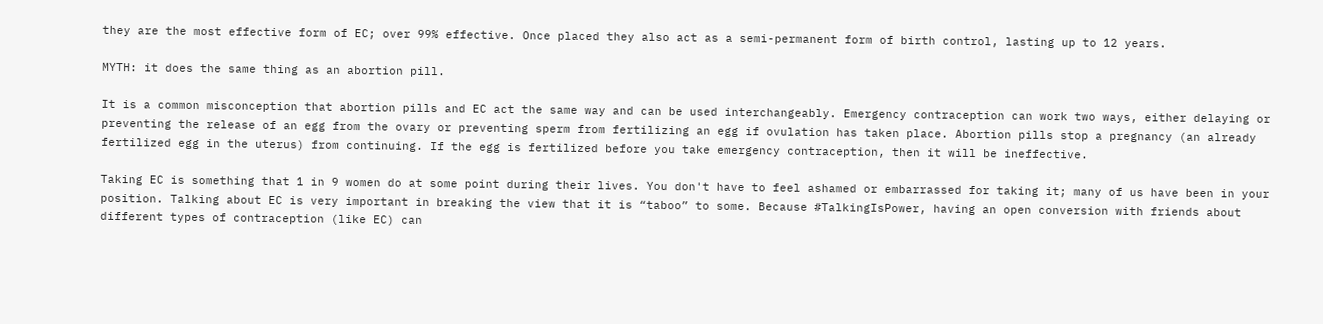they are the most effective form of EC; over 99% effective. Once placed they also act as a semi-permanent form of birth control, lasting up to 12 years.

MYTH: it does the same thing as an abortion pill.

It is a common misconception that abortion pills and EC act the same way and can be used interchangeably. Emergency contraception can work two ways, either delaying or preventing the release of an egg from the ovary or preventing sperm from fertilizing an egg if ovulation has taken place. Abortion pills stop a pregnancy (an already fertilized egg in the uterus) from continuing. If the egg is fertilized before you take emergency contraception, then it will be ineffective.

Taking EC is something that 1 in 9 women do at some point during their lives. You don't have to feel ashamed or embarrassed for taking it; many of us have been in your position. Talking about EC is very important in breaking the view that it is “taboo” to some. Because #TalkingIsPower, having an open conversion with friends about different types of contraception (like EC) can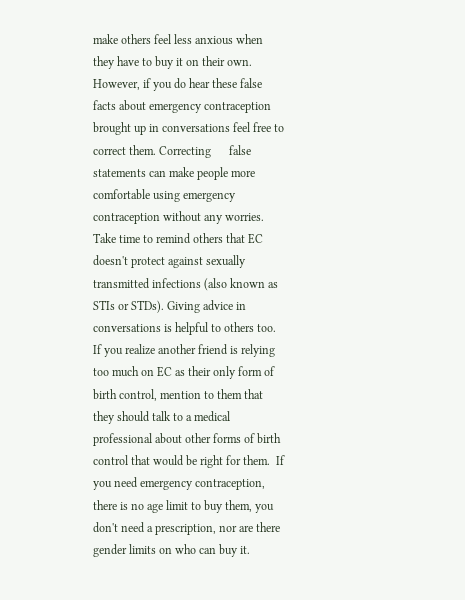make others feel less anxious when they have to buy it on their own. However, if you do hear these false facts about emergency contraception brought up in conversations feel free to correct them. Correcting      false statements can make people more comfortable using emergency contraception without any worries. Take time to remind others that EC doesn't protect against sexually transmitted infections (also known as STIs or STDs). Giving advice in conversations is helpful to others too. If you realize another friend is relying too much on EC as their only form of birth control, mention to them that they should talk to a medical professional about other forms of birth control that would be right for them.  If you need emergency contraception, there is no age limit to buy them, you don't need a prescription, nor are there gender limits on who can buy it.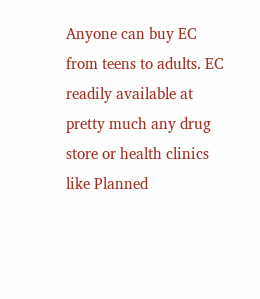Anyone can buy EC from teens to adults. EC readily available at pretty much any drug store or health clinics like Planned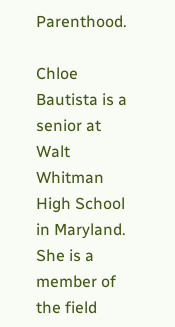Parenthood.

Chloe Bautista is a senior at Walt Whitman High School in Maryland. She is a member of the field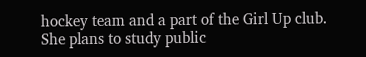hockey team and a part of the Girl Up club. She plans to study public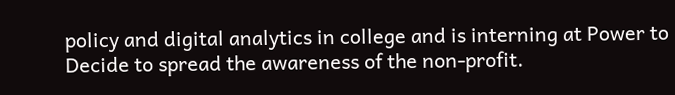policy and digital analytics in college and is interning at Power to Decide to spread the awareness of the non-profit.